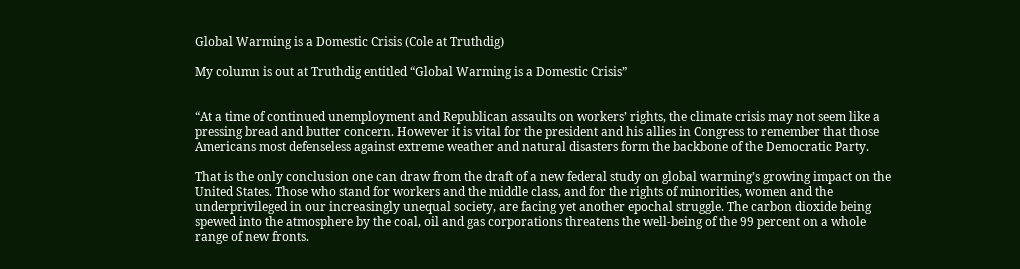Global Warming is a Domestic Crisis (Cole at Truthdig)

My column is out at Truthdig entitled “Global Warming is a Domestic Crisis”


“At a time of continued unemployment and Republican assaults on workers’ rights, the climate crisis may not seem like a pressing bread and butter concern. However it is vital for the president and his allies in Congress to remember that those Americans most defenseless against extreme weather and natural disasters form the backbone of the Democratic Party.

That is the only conclusion one can draw from the draft of a new federal study on global warming’s growing impact on the United States. Those who stand for workers and the middle class, and for the rights of minorities, women and the underprivileged in our increasingly unequal society, are facing yet another epochal struggle. The carbon dioxide being spewed into the atmosphere by the coal, oil and gas corporations threatens the well-being of the 99 percent on a whole range of new fronts.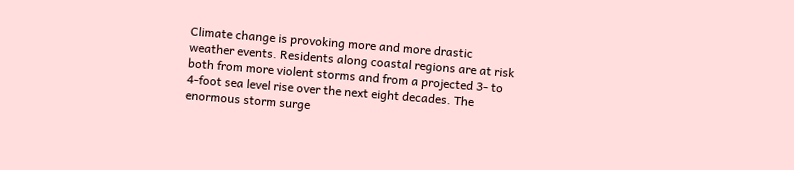Climate change is provoking more and more drastic weather events. Residents along coastal regions are at risk both from more violent storms and from a projected 3- to 4-foot sea level rise over the next eight decades. The enormous storm surge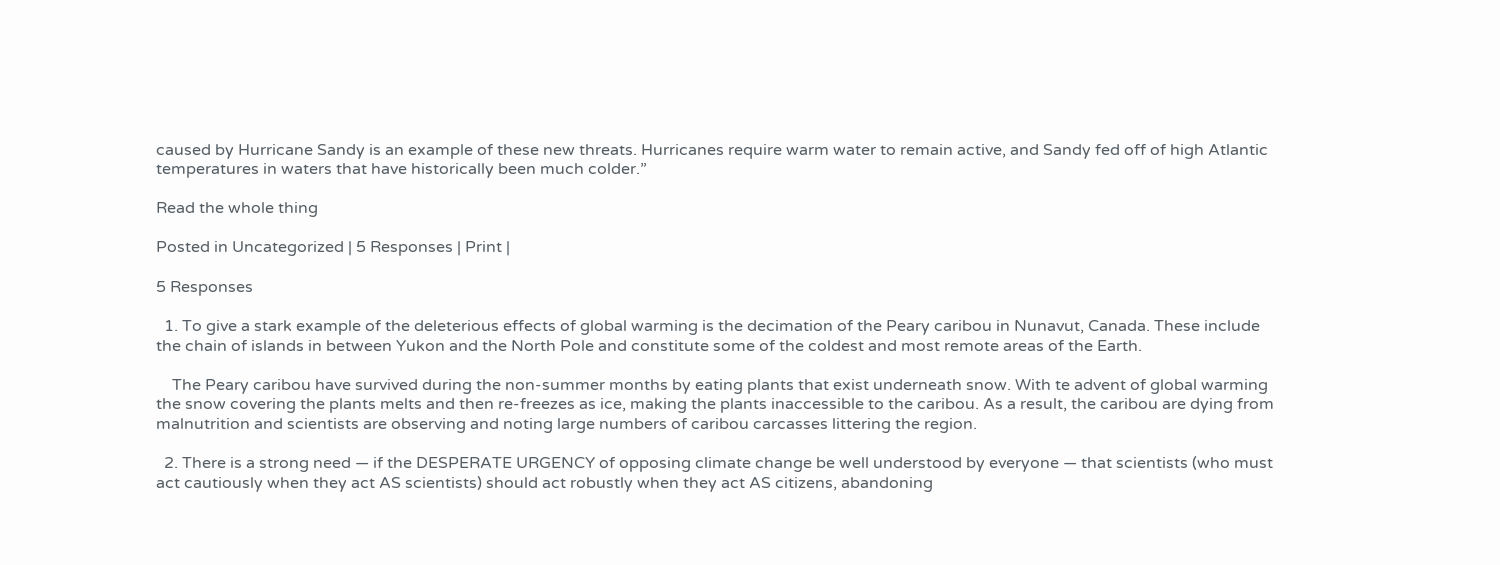caused by Hurricane Sandy is an example of these new threats. Hurricanes require warm water to remain active, and Sandy fed off of high Atlantic temperatures in waters that have historically been much colder.”

Read the whole thing

Posted in Uncategorized | 5 Responses | Print |

5 Responses

  1. To give a stark example of the deleterious effects of global warming is the decimation of the Peary caribou in Nunavut, Canada. These include the chain of islands in between Yukon and the North Pole and constitute some of the coldest and most remote areas of the Earth.

    The Peary caribou have survived during the non-summer months by eating plants that exist underneath snow. With te advent of global warming the snow covering the plants melts and then re-freezes as ice, making the plants inaccessible to the caribou. As a result, the caribou are dying from malnutrition and scientists are observing and noting large numbers of caribou carcasses littering the region.

  2. There is a strong need — if the DESPERATE URGENCY of opposing climate change be well understood by everyone — that scientists (who must act cautiously when they act AS scientists) should act robustly when they act AS citizens, abandoning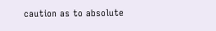caution as to absolute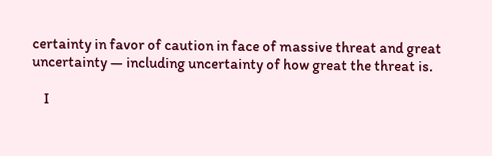certainty in favor of caution in face of massive threat and great uncertainty — including uncertainty of how great the threat is.

    I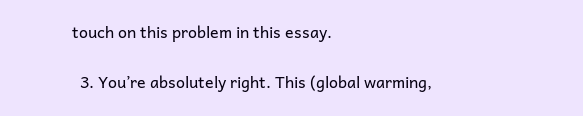touch on this problem in this essay.

  3. You’re absolutely right. This (global warming,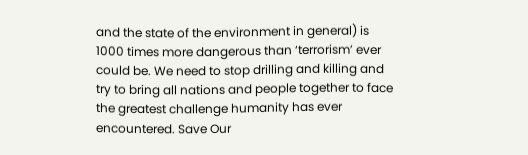and the state of the environment in general) is 1000 times more dangerous than ‘terrorism’ ever could be. We need to stop drilling and killing and try to bring all nations and people together to face the greatest challenge humanity has ever encountered. Save Our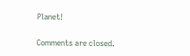Planet!

Comments are closed.